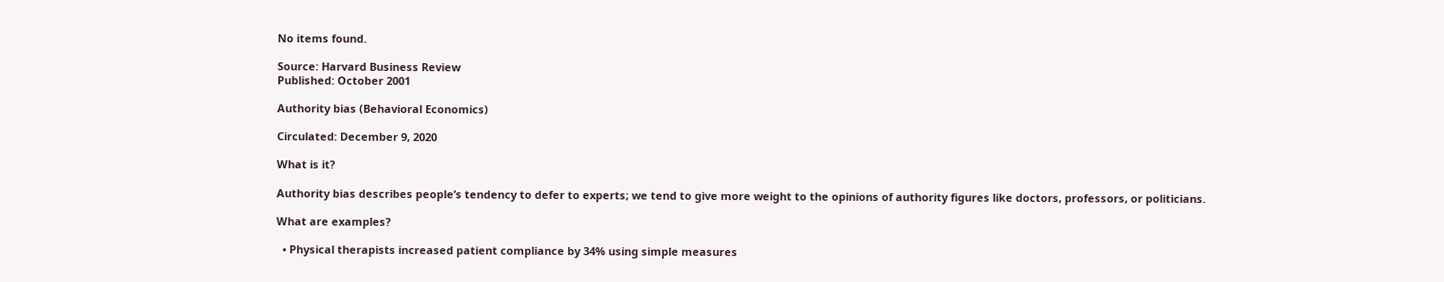No items found.

Source: Harvard Business Review
Published: October 2001

Authority bias (Behavioral Economics)

Circulated: December 9, 2020

What is it?

Authority bias describes people’s tendency to defer to experts; we tend to give more weight to the opinions of authority figures like doctors, professors, or politicians.

What are examples?

  • Physical therapists increased patient compliance by 34% using simple measures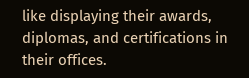like displaying their awards, diplomas, and certifications in their offices.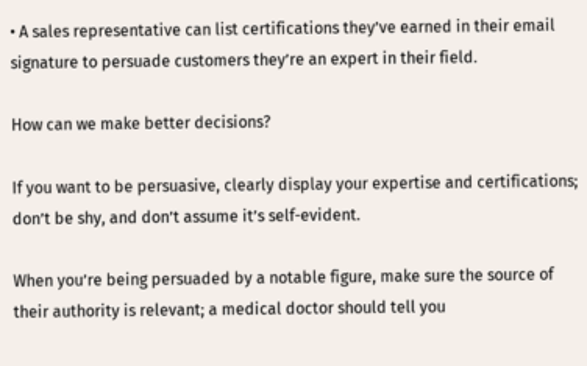• A sales representative can list certifications they’ve earned in their email signature to persuade customers they’re an expert in their field.

How can we make better decisions?

If you want to be persuasive, clearly display your expertise and certifications; don’t be shy, and don’t assume it’s self-evident.

When you’re being persuaded by a notable figure, make sure the source of their authority is relevant; a medical doctor should tell you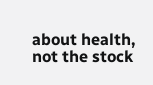about health, not the stock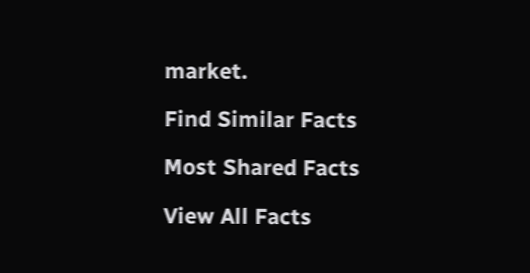market.

Find Similar Facts

Most Shared Facts

View All Facts